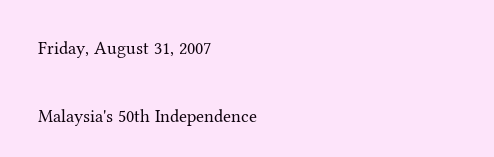Friday, August 31, 2007

Malaysia's 50th Independence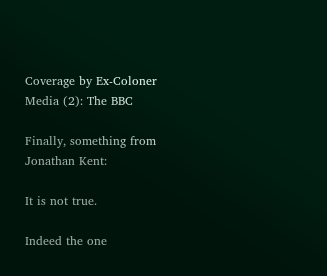Coverage by Ex-Coloner Media (2): The BBC

Finally, something from Jonathan Kent:

It is not true.

Indeed the one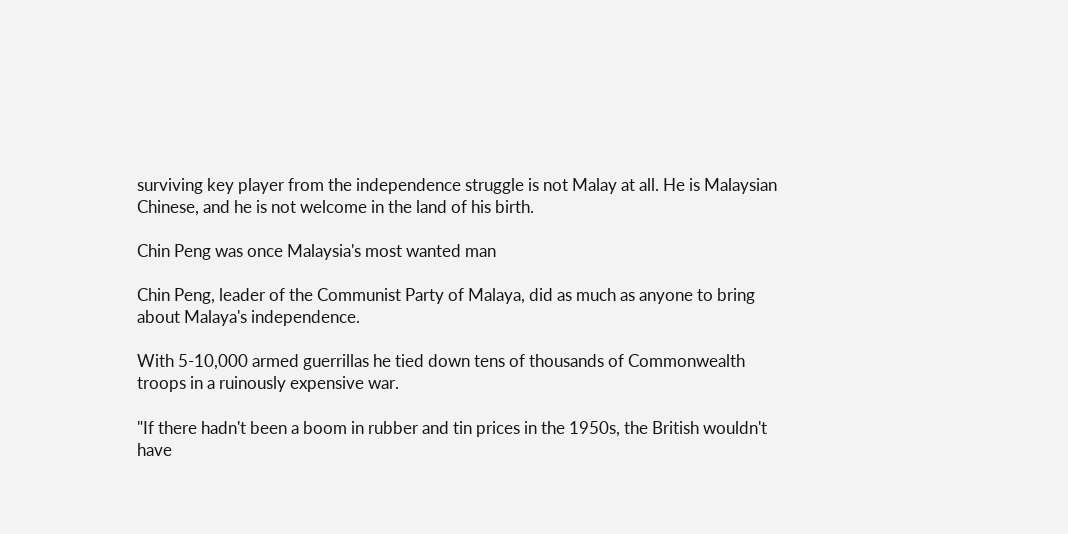surviving key player from the independence struggle is not Malay at all. He is Malaysian Chinese, and he is not welcome in the land of his birth.

Chin Peng was once Malaysia's most wanted man

Chin Peng, leader of the Communist Party of Malaya, did as much as anyone to bring about Malaya's independence.

With 5-10,000 armed guerrillas he tied down tens of thousands of Commonwealth troops in a ruinously expensive war.

"If there hadn't been a boom in rubber and tin prices in the 1950s, the British wouldn't have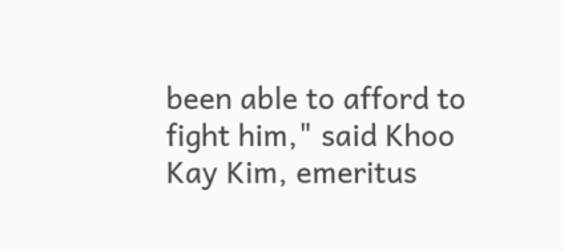been able to afford to fight him," said Khoo Kay Kim, emeritus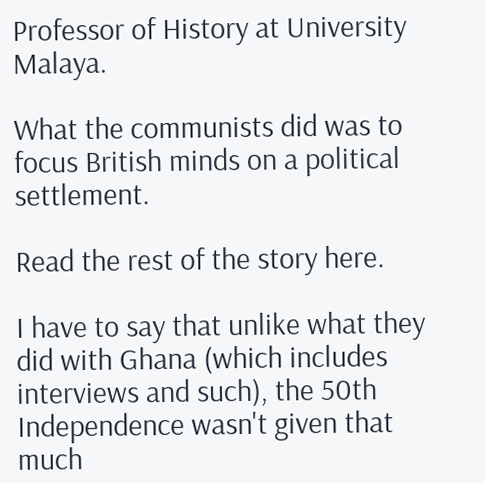Professor of History at University Malaya.

What the communists did was to focus British minds on a political settlement.

Read the rest of the story here.

I have to say that unlike what they did with Ghana (which includes interviews and such), the 50th Independence wasn't given that much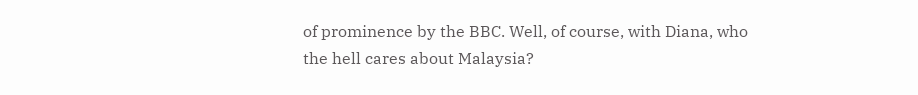of prominence by the BBC. Well, of course, with Diana, who the hell cares about Malaysia?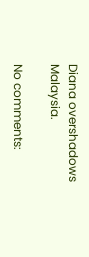Diana overshadows Malaysia.

No comments: